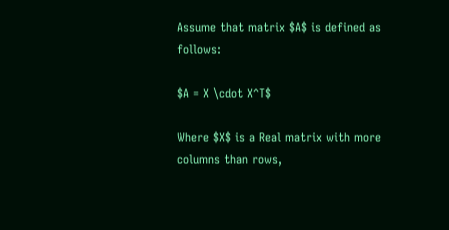Assume that matrix $A$ is defined as follows:

$A = X \cdot X^T$

Where $X$ is a Real matrix with more columns than rows,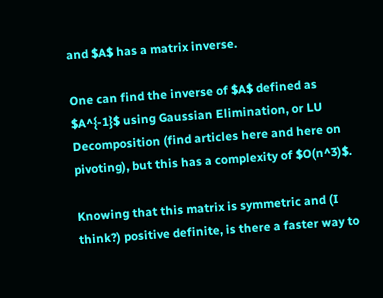and $A$ has a matrix inverse.

One can find the inverse of $A$ defined as $A^{-1}$ using Gaussian Elimination, or LU Decomposition (find articles here and here on pivoting), but this has a complexity of $O(n^3)$.

Knowing that this matrix is symmetric and (I think?) positive definite, is there a faster way to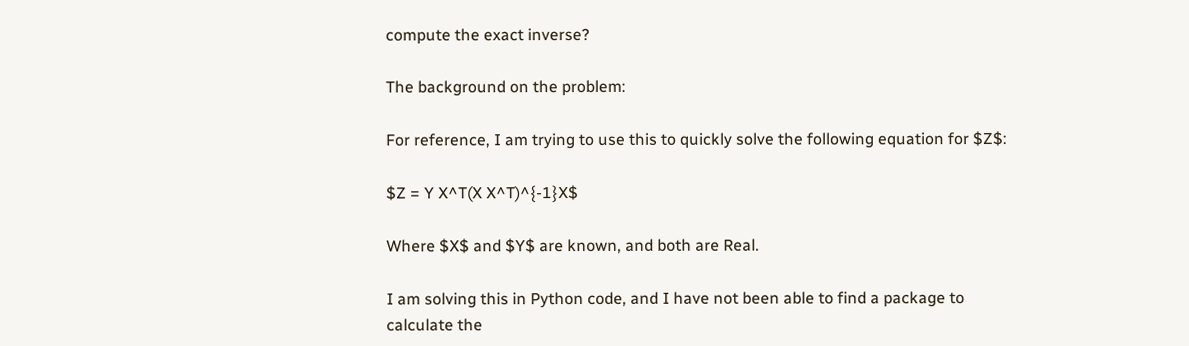compute the exact inverse?

The background on the problem:

For reference, I am trying to use this to quickly solve the following equation for $Z$:

$Z = Y X^T(X X^T)^{-1}X$

Where $X$ and $Y$ are known, and both are Real.

I am solving this in Python code, and I have not been able to find a package to calculate the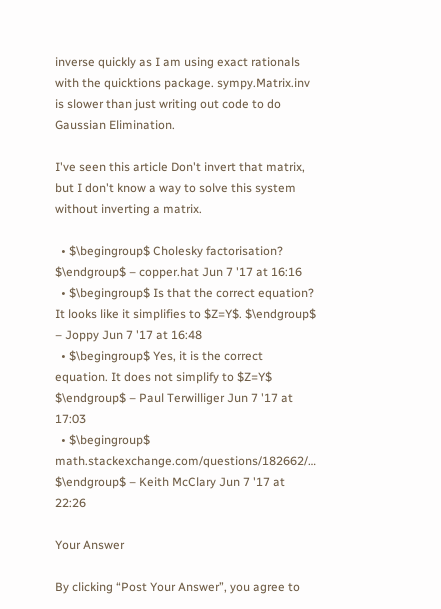inverse quickly as I am using exact rationals with the quicktions package. sympy.Matrix.inv is slower than just writing out code to do Gaussian Elimination.

I've seen this article Don't invert that matrix, but I don't know a way to solve this system without inverting a matrix.

  • $\begingroup$ Cholesky factorisation? $\endgroup$ – copper.hat Jun 7 '17 at 16:16
  • $\begingroup$ Is that the correct equation? It looks like it simplifies to $Z=Y$. $\endgroup$ – Joppy Jun 7 '17 at 16:48
  • $\begingroup$ Yes, it is the correct equation. It does not simplify to $Z=Y$ $\endgroup$ – Paul Terwilliger Jun 7 '17 at 17:03
  • $\begingroup$ math.stackexchange.com/questions/182662/… $\endgroup$ – Keith McClary Jun 7 '17 at 22:26

Your Answer

By clicking “Post Your Answer”, you agree to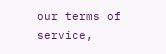our terms of service,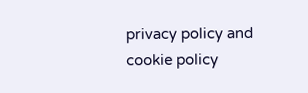privacy policy and cookie policy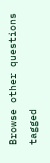Browse other questions tagged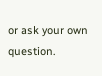or ask your own question.